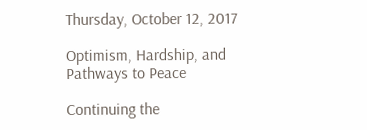Thursday, October 12, 2017

Optimism, Hardship, and Pathways to Peace

Continuing the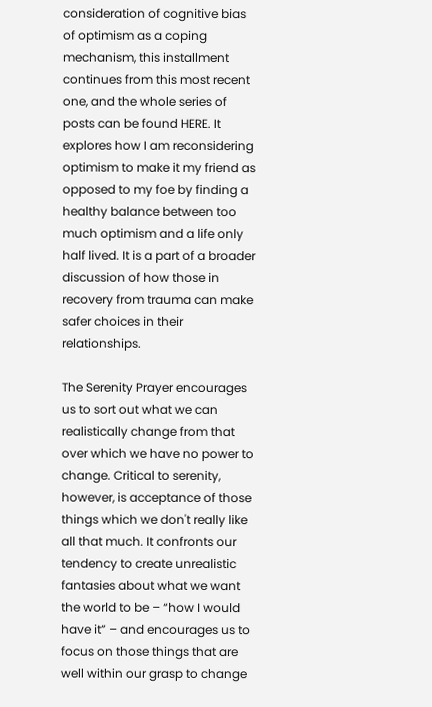consideration of cognitive bias of optimism as a coping mechanism, this installment continues from this most recent one, and the whole series of posts can be found HERE. It explores how I am reconsidering optimism to make it my friend as opposed to my foe by finding a healthy balance between too much optimism and a life only half lived. It is a part of a broader discussion of how those in recovery from trauma can make safer choices in their relationships.

The Serenity Prayer encourages us to sort out what we can realistically change from that over which we have no power to change. Critical to serenity, however, is acceptance of those things which we don't really like all that much. It confronts our tendency to create unrealistic fantasies about what we want the world to be – “how I would have it” – and encourages us to focus on those things that are well within our grasp to change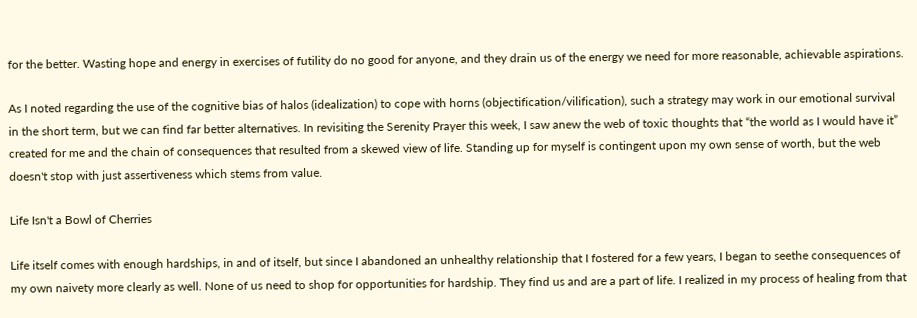for the better. Wasting hope and energy in exercises of futility do no good for anyone, and they drain us of the energy we need for more reasonable, achievable aspirations.

As I noted regarding the use of the cognitive bias of halos (idealization) to cope with horns (objectification/vilification), such a strategy may work in our emotional survival in the short term, but we can find far better alternatives. In revisiting the Serenity Prayer this week, I saw anew the web of toxic thoughts that “the world as I would have it” created for me and the chain of consequences that resulted from a skewed view of life. Standing up for myself is contingent upon my own sense of worth, but the web doesn't stop with just assertiveness which stems from value.

Life Isn't a Bowl of Cherries

Life itself comes with enough hardships, in and of itself, but since I abandoned an unhealthy relationship that I fostered for a few years, I began to seethe consequences of my own naivety more clearly as well. None of us need to shop for opportunities for hardship. They find us and are a part of life. I realized in my process of healing from that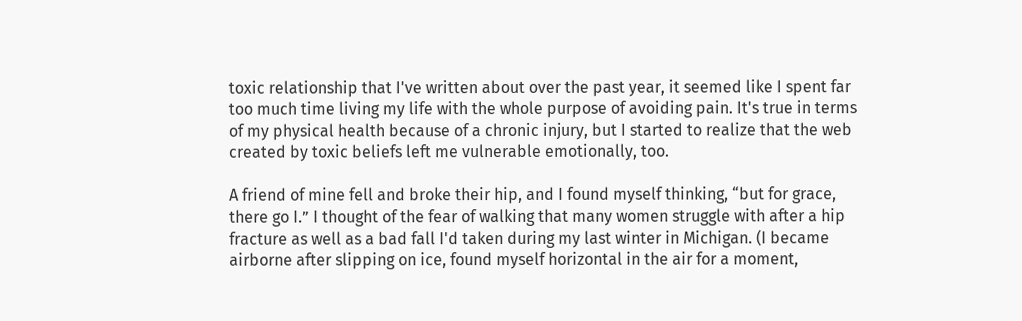toxic relationship that I've written about over the past year, it seemed like I spent far too much time living my life with the whole purpose of avoiding pain. It's true in terms of my physical health because of a chronic injury, but I started to realize that the web created by toxic beliefs left me vulnerable emotionally, too.

A friend of mine fell and broke their hip, and I found myself thinking, “but for grace, there go I.” I thought of the fear of walking that many women struggle with after a hip fracture as well as a bad fall I'd taken during my last winter in Michigan. (I became airborne after slipping on ice, found myself horizontal in the air for a moment,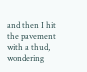and then I hit the pavement with a thud, wondering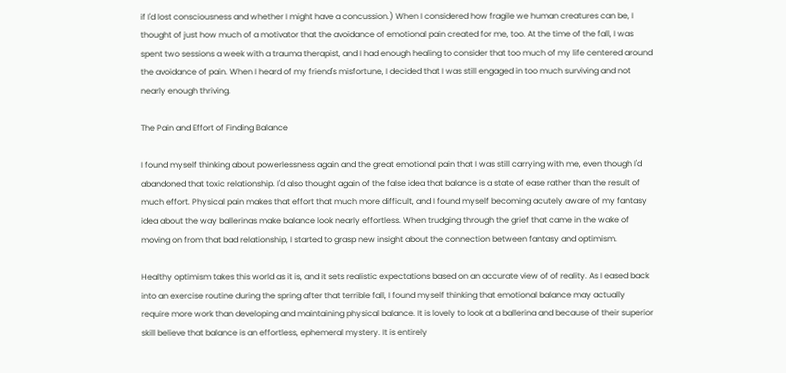if I'd lost consciousness and whether I might have a concussion.) When I considered how fragile we human creatures can be, I thought of just how much of a motivator that the avoidance of emotional pain created for me, too. At the time of the fall, I was spent two sessions a week with a trauma therapist, and I had enough healing to consider that too much of my life centered around the avoidance of pain. When I heard of my friend's misfortune, I decided that I was still engaged in too much surviving and not nearly enough thriving.

The Pain and Effort of Finding Balance

I found myself thinking about powerlessness again and the great emotional pain that I was still carrying with me, even though I'd abandoned that toxic relationship. I'd also thought again of the false idea that balance is a state of ease rather than the result of much effort. Physical pain makes that effort that much more difficult, and I found myself becoming acutely aware of my fantasy idea about the way ballerinas make balance look nearly effortless. When trudging through the grief that came in the wake of moving on from that bad relationship, I started to grasp new insight about the connection between fantasy and optimism.

Healthy optimism takes this world as it is, and it sets realistic expectations based on an accurate view of of reality. As I eased back into an exercise routine during the spring after that terrible fall, I found myself thinking that emotional balance may actually require more work than developing and maintaining physical balance. It is lovely to look at a ballerina and because of their superior skill believe that balance is an effortless, ephemeral mystery. It is entirely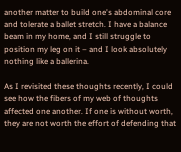another matter to build one's abdominal core and tolerate a ballet stretch. I have a balance beam in my home, and I still struggle to position my leg on it – and I look absolutely nothing like a ballerina.

As I revisited these thoughts recently, I could see how the fibers of my web of thoughts affected one another. If one is without worth, they are not worth the effort of defending that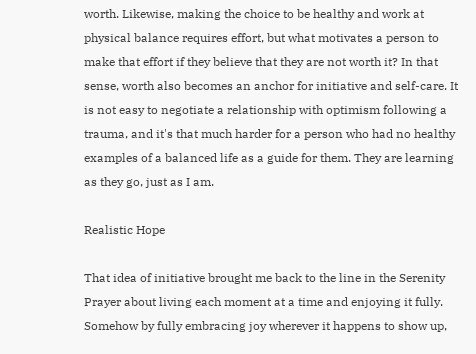worth. Likewise, making the choice to be healthy and work at physical balance requires effort, but what motivates a person to make that effort if they believe that they are not worth it? In that sense, worth also becomes an anchor for initiative and self-care. It is not easy to negotiate a relationship with optimism following a trauma, and it's that much harder for a person who had no healthy examples of a balanced life as a guide for them. They are learning as they go, just as I am.

Realistic Hope

That idea of initiative brought me back to the line in the Serenity Prayer about living each moment at a time and enjoying it fully. Somehow by fully embracing joy wherever it happens to show up,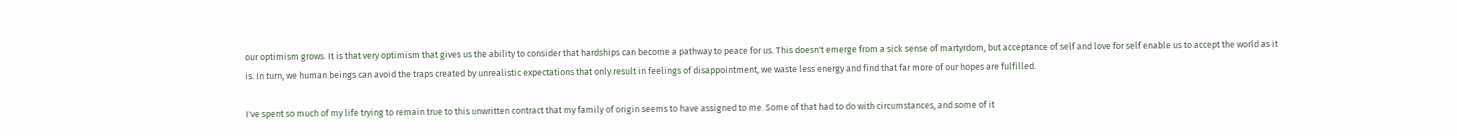our optimism grows. It is that very optimism that gives us the ability to consider that hardships can become a pathway to peace for us. This doesn't emerge from a sick sense of martyrdom, but acceptance of self and love for self enable us to accept the world as it is. In turn, we human beings can avoid the traps created by unrealistic expectations that only result in feelings of disappointment, we waste less energy and find that far more of our hopes are fulfilled.

I've spent so much of my life trying to remain true to this unwritten contract that my family of origin seems to have assigned to me. Some of that had to do with circumstances, and some of it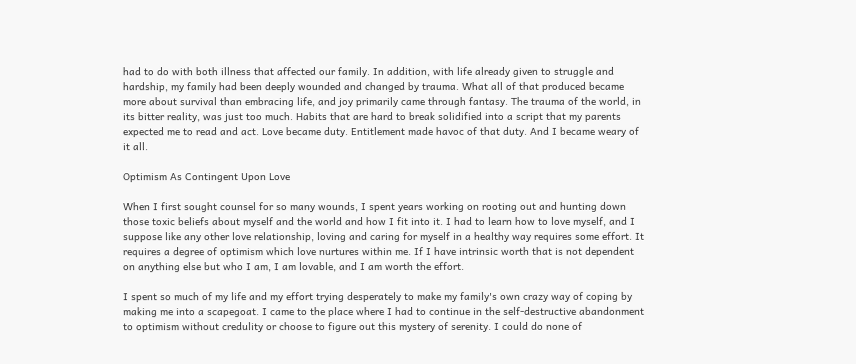had to do with both illness that affected our family. In addition, with life already given to struggle and hardship, my family had been deeply wounded and changed by trauma. What all of that produced became more about survival than embracing life, and joy primarily came through fantasy. The trauma of the world, in its bitter reality, was just too much. Habits that are hard to break solidified into a script that my parents expected me to read and act. Love became duty. Entitlement made havoc of that duty. And I became weary of it all.

Optimism As Contingent Upon Love

When I first sought counsel for so many wounds, I spent years working on rooting out and hunting down those toxic beliefs about myself and the world and how I fit into it. I had to learn how to love myself, and I suppose like any other love relationship, loving and caring for myself in a healthy way requires some effort. It requires a degree of optimism which love nurtures within me. If I have intrinsic worth that is not dependent on anything else but who I am, I am lovable, and I am worth the effort.

I spent so much of my life and my effort trying desperately to make my family's own crazy way of coping by making me into a scapegoat. I came to the place where I had to continue in the self-destructive abandonment to optimism without credulity or choose to figure out this mystery of serenity. I could do none of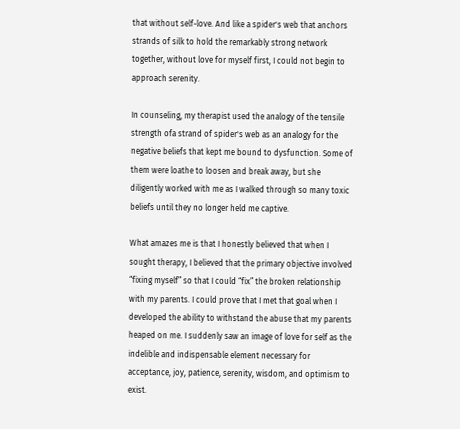that without self-love. And like a spider's web that anchors strands of silk to hold the remarkably strong network together, without love for myself first, I could not begin to approach serenity.

In counseling, my therapist used the analogy of the tensile strength ofa strand of spider's web as an analogy for the negative beliefs that kept me bound to dysfunction. Some of them were loathe to loosen and break away, but she diligently worked with me as I walked through so many toxic beliefs until they no longer held me captive.

What amazes me is that I honestly believed that when I sought therapy, I believed that the primary objective involved “fixing myself” so that I could “fix” the broken relationship with my parents. I could prove that I met that goal when I developed the ability to withstand the abuse that my parents heaped on me. I suddenly saw an image of love for self as the indelible and indispensable element necessary for acceptance, joy, patience, serenity, wisdom, and optimism to exist.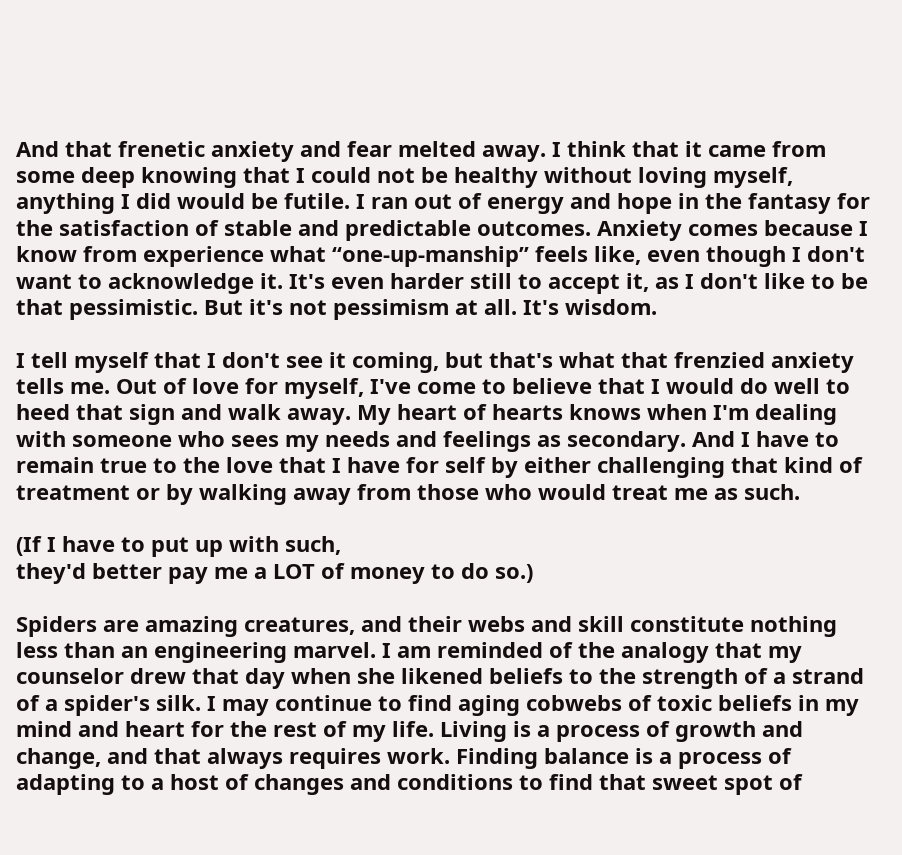And that frenetic anxiety and fear melted away. I think that it came from some deep knowing that I could not be healthy without loving myself, anything I did would be futile. I ran out of energy and hope in the fantasy for the satisfaction of stable and predictable outcomes. Anxiety comes because I know from experience what “one-up-manship” feels like, even though I don't want to acknowledge it. It's even harder still to accept it, as I don't like to be that pessimistic. But it's not pessimism at all. It's wisdom.

I tell myself that I don't see it coming, but that's what that frenzied anxiety tells me. Out of love for myself, I've come to believe that I would do well to heed that sign and walk away. My heart of hearts knows when I'm dealing with someone who sees my needs and feelings as secondary. And I have to remain true to the love that I have for self by either challenging that kind of treatment or by walking away from those who would treat me as such.

(If I have to put up with such,
they'd better pay me a LOT of money to do so.)

Spiders are amazing creatures, and their webs and skill constitute nothing less than an engineering marvel. I am reminded of the analogy that my counselor drew that day when she likened beliefs to the strength of a strand of a spider's silk. I may continue to find aging cobwebs of toxic beliefs in my mind and heart for the rest of my life. Living is a process of growth and change, and that always requires work. Finding balance is a process of adapting to a host of changes and conditions to find that sweet spot of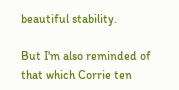beautiful stability.

But I'm also reminded of that which Corrie ten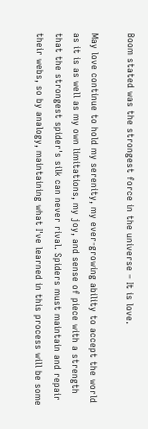Boom stated was the strongest force in the universe – It is love.

May love continue to hold my serenity, my ever-growing ability to accept the world as it is as well as my own limitations, my joy, and sense of piece with a strength that the strongest spider's silk can never rival. Spiders must maintain and repair their webs, so by analogy, maintaining what I've learned in this process will be some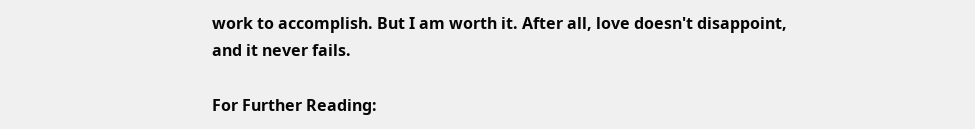work to accomplish. But I am worth it. After all, love doesn't disappoint, and it never fails.

For Further Reading: